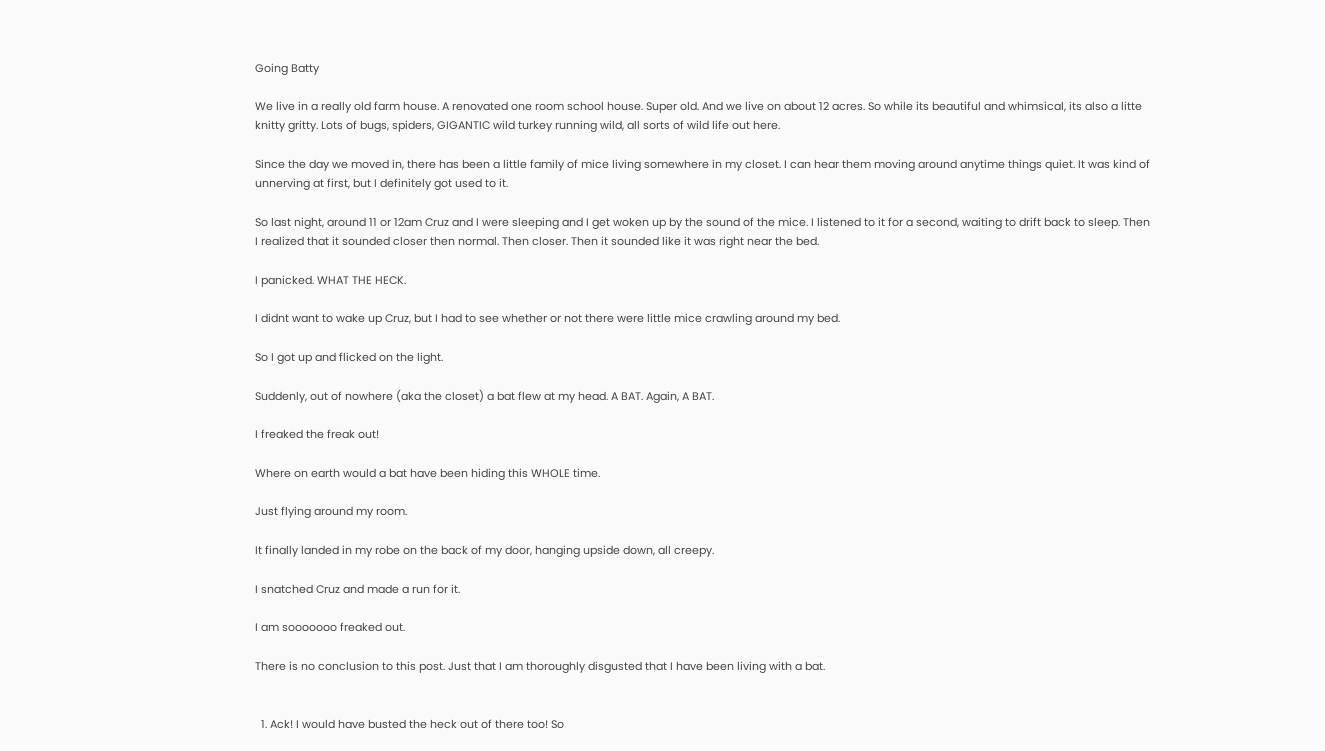Going Batty

We live in a really old farm house. A renovated one room school house. Super old. And we live on about 12 acres. So while its beautiful and whimsical, its also a litte knitty gritty. Lots of bugs, spiders, GIGANTIC wild turkey running wild, all sorts of wild life out here.

Since the day we moved in, there has been a little family of mice living somewhere in my closet. I can hear them moving around anytime things quiet. It was kind of unnerving at first, but I definitely got used to it.

So last night, around 11 or 12am Cruz and I were sleeping and I get woken up by the sound of the mice. I listened to it for a second, waiting to drift back to sleep. Then I realized that it sounded closer then normal. Then closer. Then it sounded like it was right near the bed.

I panicked. WHAT THE HECK.

I didnt want to wake up Cruz, but I had to see whether or not there were little mice crawling around my bed.

So I got up and flicked on the light.

Suddenly, out of nowhere (aka the closet) a bat flew at my head. A BAT. Again, A BAT.

I freaked the freak out!

Where on earth would a bat have been hiding this WHOLE time.

Just flying around my room.

It finally landed in my robe on the back of my door, hanging upside down, all creepy.

I snatched Cruz and made a run for it.

I am sooooooo freaked out.

There is no conclusion to this post. Just that I am thoroughly disgusted that I have been living with a bat.


  1. Ack! I would have busted the heck out of there too! So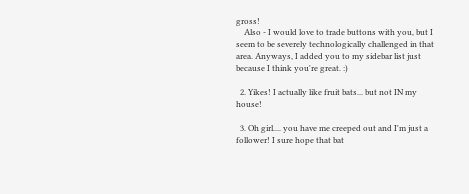gross!
    Also - I would love to trade buttons with you, but I seem to be severely technologically challenged in that area. Anyways, I added you to my sidebar list just because I think you're great. :)

  2. Yikes! I actually like fruit bats... but not IN my house!

  3. Oh girl.... you have me creeped out and I'm just a follower! I sure hope that bat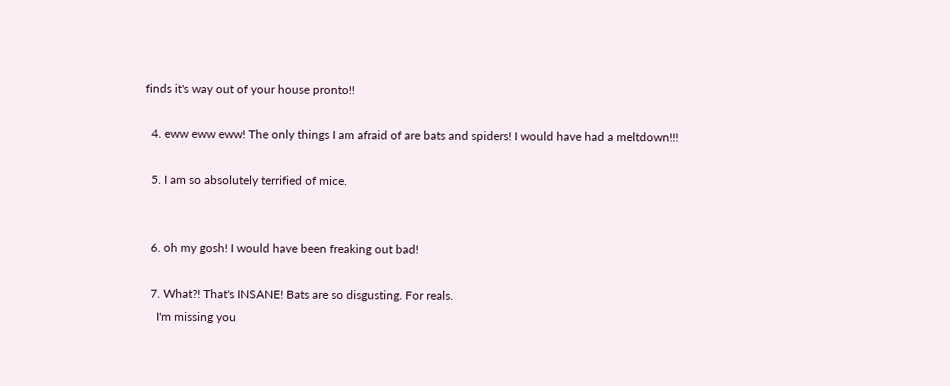finds it's way out of your house pronto!!

  4. eww eww eww! The only things I am afraid of are bats and spiders! I would have had a meltdown!!!

  5. I am so absolutely terrified of mice.


  6. oh my gosh! I would have been freaking out bad!

  7. What?! That's INSANE! Bats are so disgusting. For reals.
    I'm missing you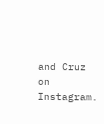and Cruz on Instagram.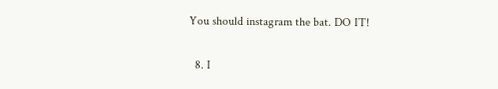You should instagram the bat. DO IT!

  8. I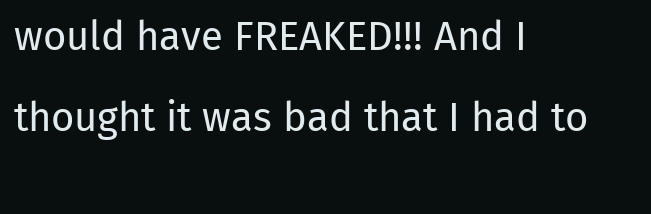would have FREAKED!!! And I thought it was bad that I had to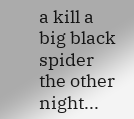a kill a big black spider the other night...